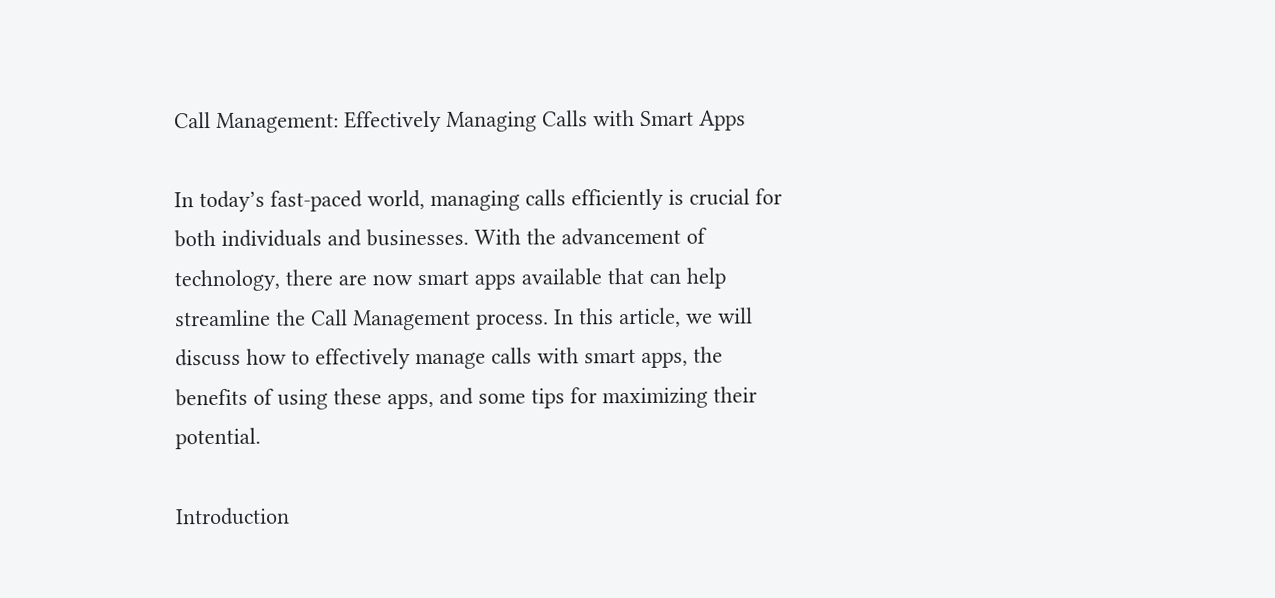Call Management: Effectively Managing Calls with Smart Apps

In today’s fast-paced world, managing calls efficiently is crucial for both individuals and businesses. With the advancement of technology, there are now smart apps available that can help streamline the Call Management process. In this article, we will discuss how to effectively manage calls with smart apps, the benefits of using these apps, and some tips for maximizing their potential.

Introduction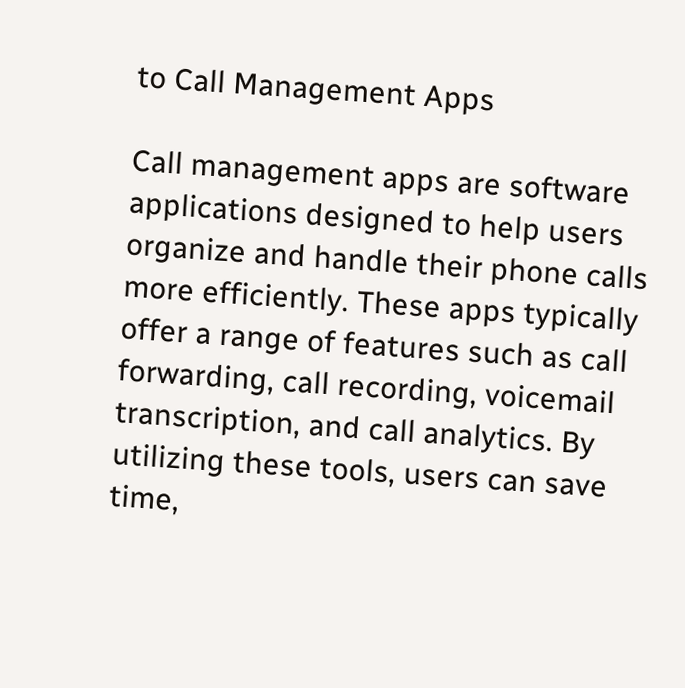to Call Management Apps

Call management apps are software applications designed to help users organize and handle their phone calls more efficiently. These apps typically offer a range of features such as call forwarding, call recording, voicemail transcription, and call analytics. By utilizing these tools, users can save time,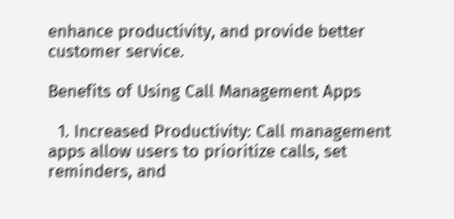enhance productivity, and provide better customer service.

Benefits of Using Call Management Apps

  1. Increased Productivity: Call management apps allow users to prioritize calls, set reminders, and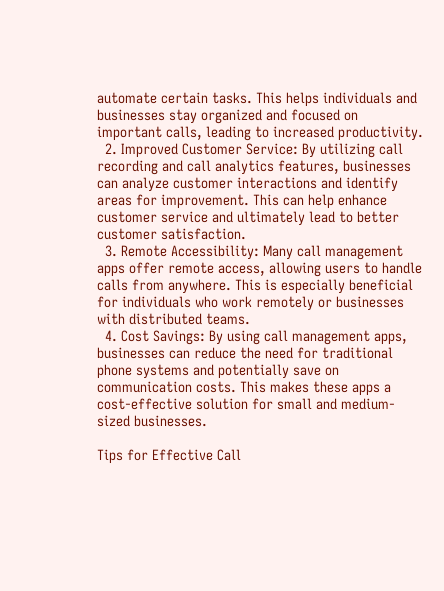automate certain tasks. This helps individuals and businesses stay organized and focused on important calls, leading to increased productivity.
  2. Improved Customer Service: By utilizing call recording and call analytics features, businesses can analyze customer interactions and identify areas for improvement. This can help enhance customer service and ultimately lead to better customer satisfaction.
  3. Remote Accessibility: Many call management apps offer remote access, allowing users to handle calls from anywhere. This is especially beneficial for individuals who work remotely or businesses with distributed teams.
  4. Cost Savings: By using call management apps, businesses can reduce the need for traditional phone systems and potentially save on communication costs. This makes these apps a cost-effective solution for small and medium-sized businesses.

Tips for Effective Call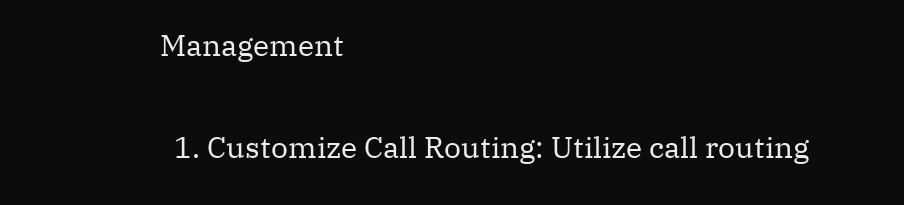Management

  1. Customize Call Routing: Utilize call routing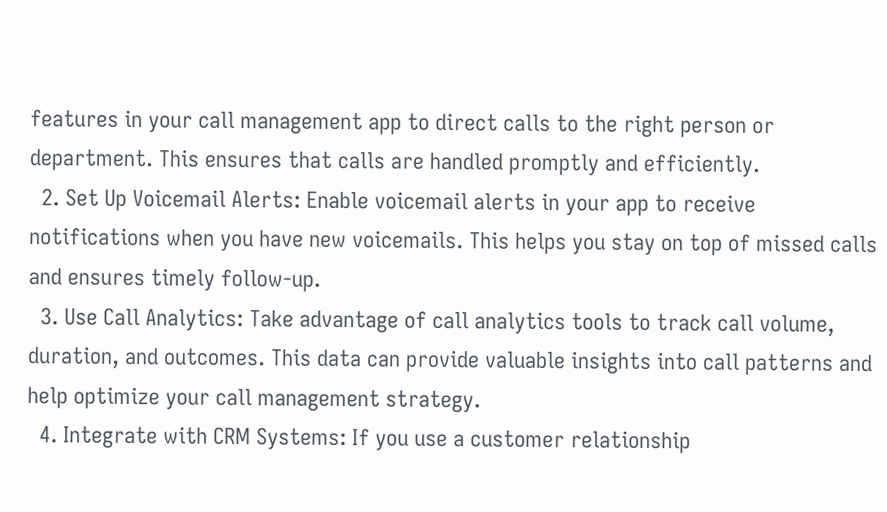features in your call management app to direct calls to the right person or department. This ensures that calls are handled promptly and efficiently.
  2. Set Up Voicemail Alerts: Enable voicemail alerts in your app to receive notifications when you have new voicemails. This helps you stay on top of missed calls and ensures timely follow-up.
  3. Use Call Analytics: Take advantage of call analytics tools to track call volume, duration, and outcomes. This data can provide valuable insights into call patterns and help optimize your call management strategy.
  4. Integrate with CRM Systems: If you use a customer relationship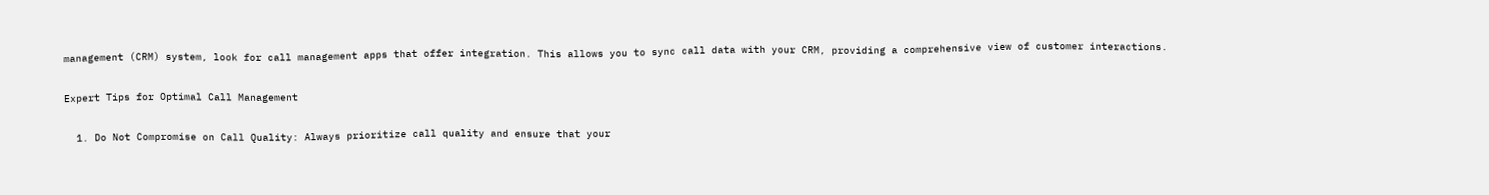management (CRM) system, look for call management apps that offer integration. This allows you to sync call data with your CRM, providing a comprehensive view of customer interactions.

Expert Tips for Optimal Call Management

  1. Do Not Compromise on Call Quality: Always prioritize call quality and ensure that your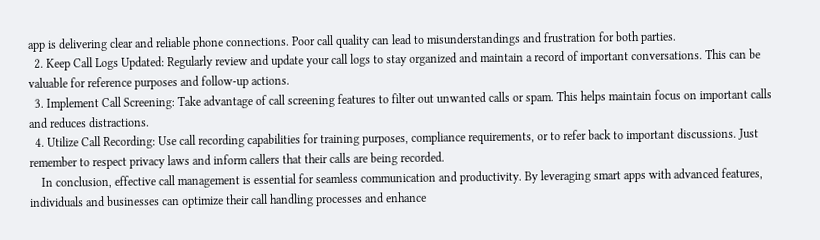app is delivering clear and reliable phone connections. Poor call quality can lead to misunderstandings and frustration for both parties.
  2. Keep Call Logs Updated: Regularly review and update your call logs to stay organized and maintain a record of important conversations. This can be valuable for reference purposes and follow-up actions.
  3. Implement Call Screening: Take advantage of call screening features to filter out unwanted calls or spam. This helps maintain focus on important calls and reduces distractions.
  4. Utilize Call Recording: Use call recording capabilities for training purposes, compliance requirements, or to refer back to important discussions. Just remember to respect privacy laws and inform callers that their calls are being recorded.
    In conclusion, effective call management is essential for seamless communication and productivity. By leveraging smart apps with advanced features, individuals and businesses can optimize their call handling processes and enhance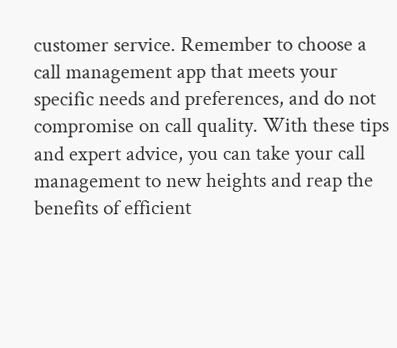customer service. Remember to choose a call management app that meets your specific needs and preferences, and do not compromise on call quality. With these tips and expert advice, you can take your call management to new heights and reap the benefits of efficient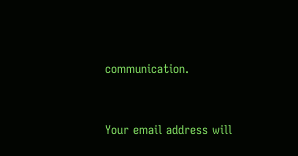communication.


Your email address will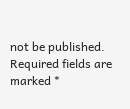not be published. Required fields are marked *